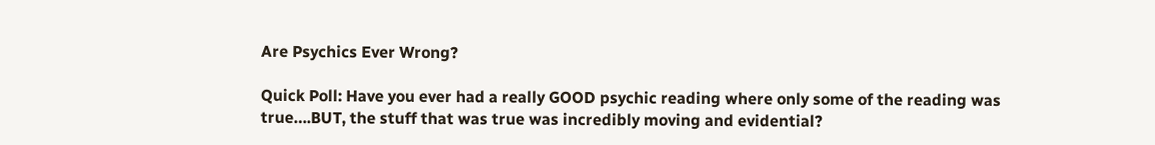Are Psychics Ever Wrong?

Quick Poll: Have you ever had a really GOOD psychic reading where only some of the reading was true….BUT, the stuff that was true was incredibly moving and evidential?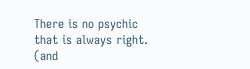There is no psychic that is always right. (and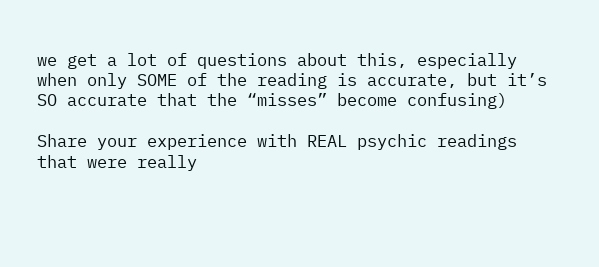we get a lot of questions about this, especially when only SOME of the reading is accurate, but it’s SO accurate that the “misses” become confusing)

Share your experience with REAL psychic readings that were really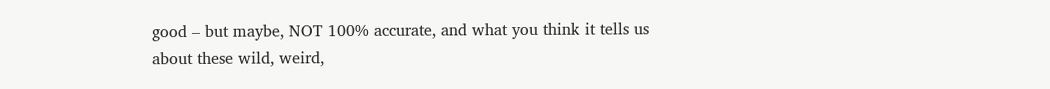good – but maybe, NOT 100% accurate, and what you think it tells us about these wild, weird,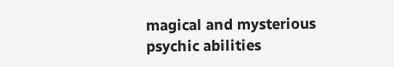magical and mysterious psychic abilities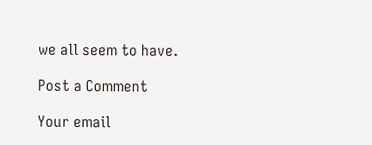we all seem to have.

Post a Comment

Your email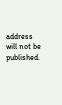address will not be published.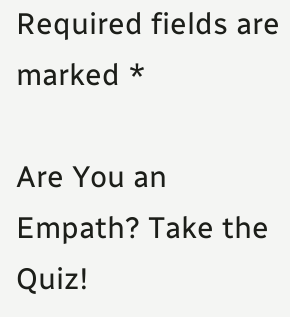Required fields are marked *

Are You an Empath? Take the Quiz!